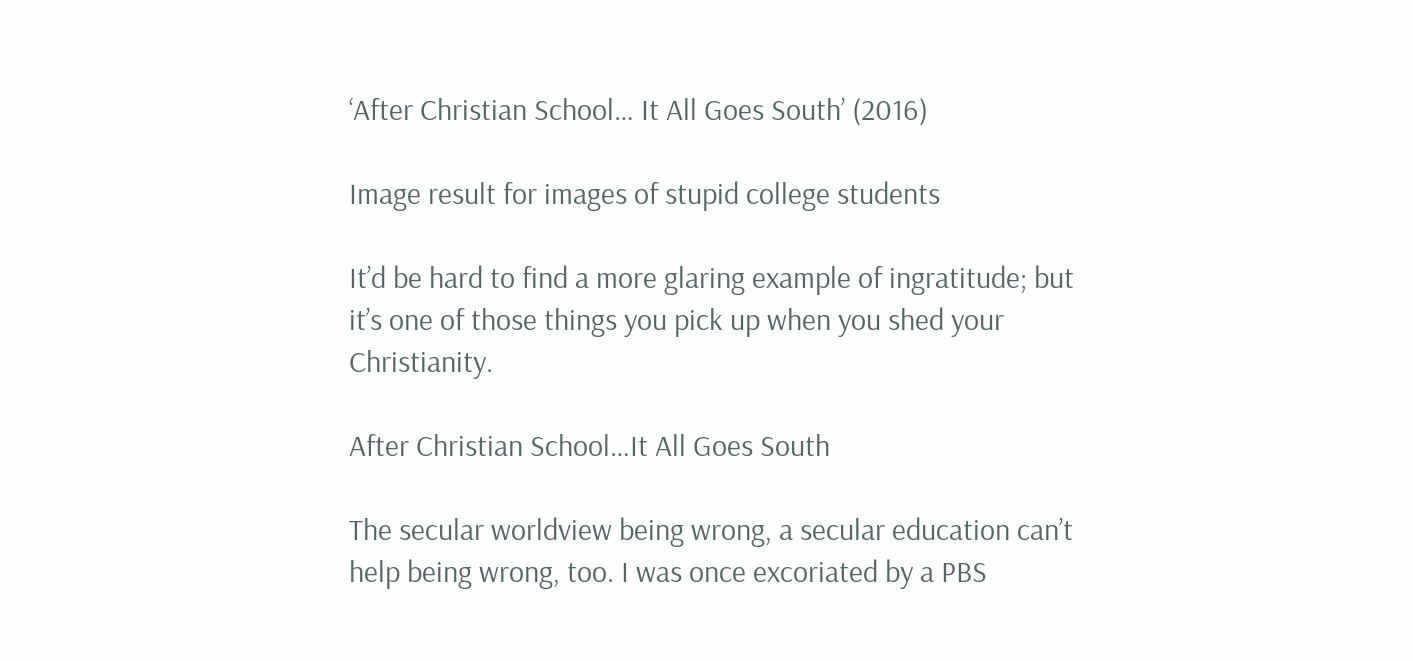‘After Christian School… It All Goes South’ (2016)

Image result for images of stupid college students

It’d be hard to find a more glaring example of ingratitude; but it’s one of those things you pick up when you shed your Christianity.

After Christian School…It All Goes South

The secular worldview being wrong, a secular education can’t help being wrong, too. I was once excoriated by a PBS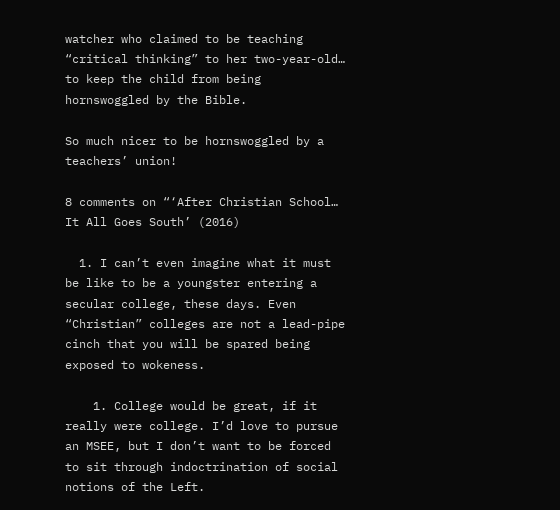watcher who claimed to be teaching “critical thinking” to her two-year-old… to keep the child from being hornswoggled by the Bible.

So much nicer to be hornswoggled by a teachers’ union!

8 comments on “‘After Christian School… It All Goes South’ (2016)

  1. I can’t even imagine what it must be like to be a youngster entering a secular college, these days. Even “Christian” colleges are not a lead-pipe cinch that you will be spared being exposed to wokeness.

    1. College would be great, if it really were college. I’d love to pursue an MSEE, but I don’t want to be forced to sit through indoctrination of social notions of the Left.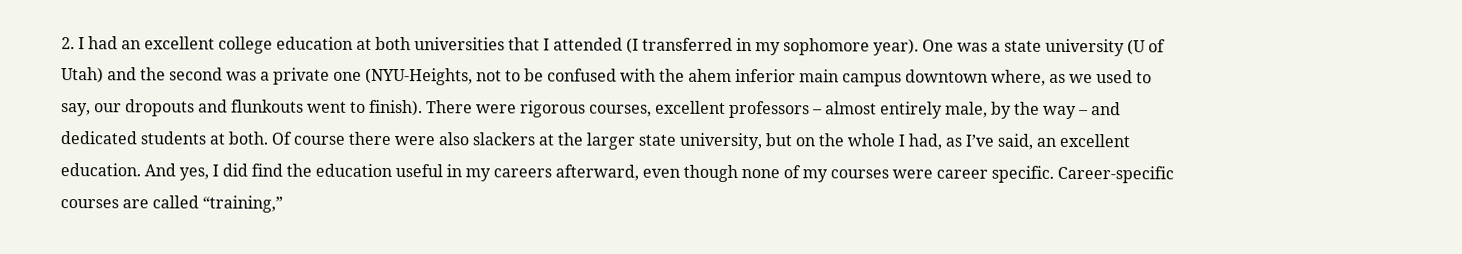2. I had an excellent college education at both universities that I attended (I transferred in my sophomore year). One was a state university (U of Utah) and the second was a private one (NYU-Heights, not to be confused with the ahem inferior main campus downtown where, as we used to say, our dropouts and flunkouts went to finish). There were rigorous courses, excellent professors – almost entirely male, by the way – and dedicated students at both. Of course there were also slackers at the larger state university, but on the whole I had, as I’ve said, an excellent education. And yes, I did find the education useful in my careers afterward, even though none of my courses were career specific. Career-specific courses are called “training,”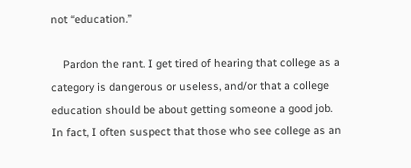not “education.”

    Pardon the rant. I get tired of hearing that college as a category is dangerous or useless, and/or that a college education should be about getting someone a good job. In fact, I often suspect that those who see college as an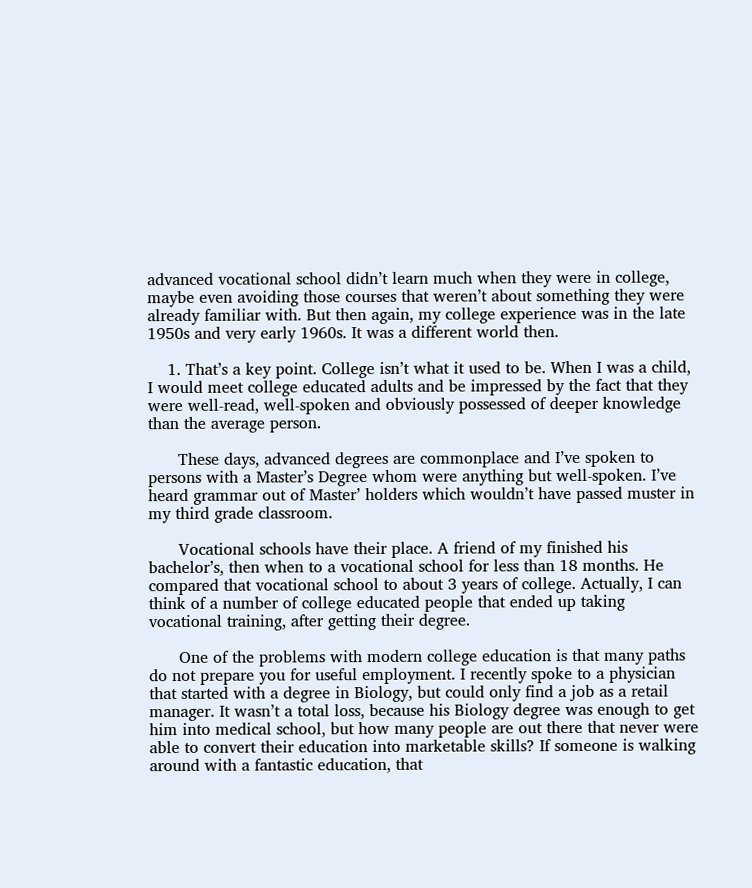advanced vocational school didn’t learn much when they were in college, maybe even avoiding those courses that weren’t about something they were already familiar with. But then again, my college experience was in the late 1950s and very early 1960s. It was a different world then.

    1. That’s a key point. College isn’t what it used to be. When I was a child, I would meet college educated adults and be impressed by the fact that they were well-read, well-spoken and obviously possessed of deeper knowledge than the average person.

      These days, advanced degrees are commonplace and I’ve spoken to persons with a Master’s Degree whom were anything but well-spoken. I’ve heard grammar out of Master’ holders which wouldn’t have passed muster in my third grade classroom.

      Vocational schools have their place. A friend of my finished his bachelor’s, then when to a vocational school for less than 18 months. He compared that vocational school to about 3 years of college. Actually, I can think of a number of college educated people that ended up taking vocational training, after getting their degree.

      One of the problems with modern college education is that many paths do not prepare you for useful employment. I recently spoke to a physician that started with a degree in Biology, but could only find a job as a retail manager. It wasn’t a total loss, because his Biology degree was enough to get him into medical school, but how many people are out there that never were able to convert their education into marketable skills? If someone is walking around with a fantastic education, that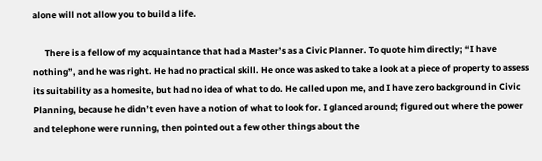alone will not allow you to build a life.

      There is a fellow of my acquaintance that had a Master’s as a Civic Planner. To quote him directly; “I have nothing”, and he was right. He had no practical skill. He once was asked to take a look at a piece of property to assess its suitability as a homesite, but had no idea of what to do. He called upon me, and I have zero background in Civic Planning, because he didn’t even have a notion of what to look for. I glanced around; figured out where the power and telephone were running, then pointed out a few other things about the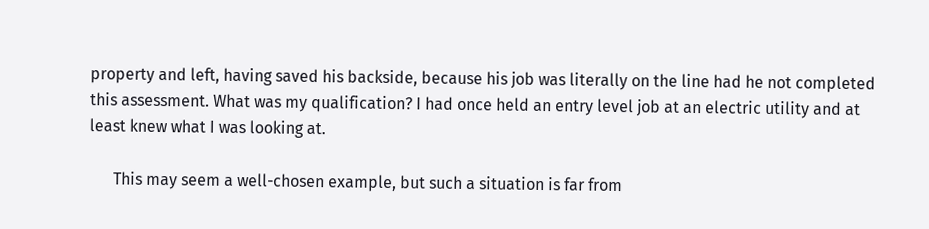property and left, having saved his backside, because his job was literally on the line had he not completed this assessment. What was my qualification? I had once held an entry level job at an electric utility and at least knew what I was looking at.

      This may seem a well-chosen example, but such a situation is far from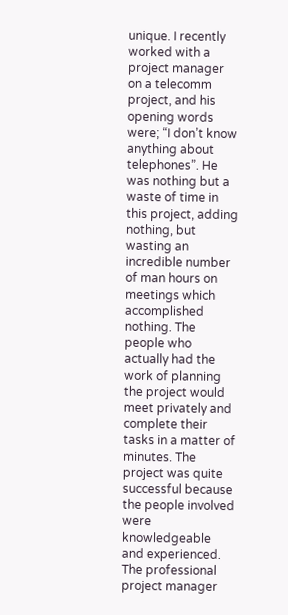unique. I recently worked with a project manager on a telecomm project, and his opening words were; “I don’t know anything about telephones”. He was nothing but a waste of time in this project, adding nothing, but wasting an incredible number of man hours on meetings which accomplished nothing. The people who actually had the work of planning the project would meet privately and complete their tasks in a matter of minutes. The project was quite successful because the people involved were knowledgeable and experienced. The professional project manager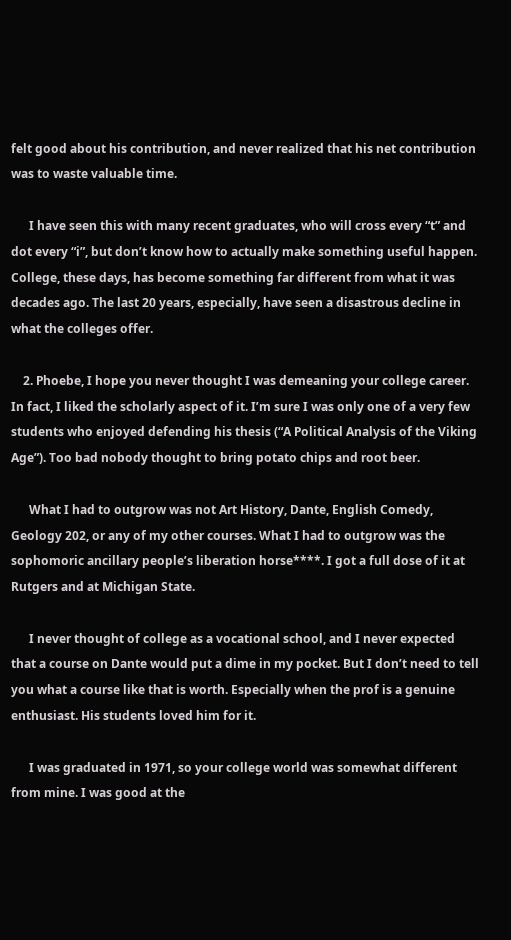felt good about his contribution, and never realized that his net contribution was to waste valuable time.

      I have seen this with many recent graduates, who will cross every “t” and dot every “i”, but don’t know how to actually make something useful happen. College, these days, has become something far different from what it was decades ago. The last 20 years, especially, have seen a disastrous decline in what the colleges offer.

    2. Phoebe, I hope you never thought I was demeaning your college career. In fact, I liked the scholarly aspect of it. I’m sure I was only one of a very few students who enjoyed defending his thesis (“A Political Analysis of the Viking Age”). Too bad nobody thought to bring potato chips and root beer.

      What I had to outgrow was not Art History, Dante, English Comedy, Geology 202, or any of my other courses. What I had to outgrow was the sophomoric ancillary people’s liberation horse****. I got a full dose of it at Rutgers and at Michigan State.

      I never thought of college as a vocational school, and I never expected that a course on Dante would put a dime in my pocket. But I don’t need to tell you what a course like that is worth. Especially when the prof is a genuine enthusiast. His students loved him for it.

      I was graduated in 1971, so your college world was somewhat different from mine. I was good at the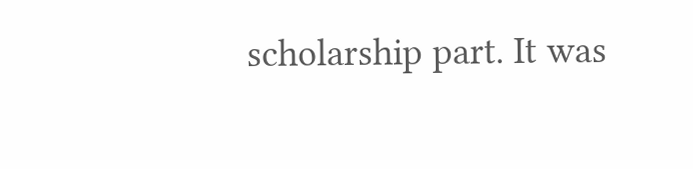scholarship part. It was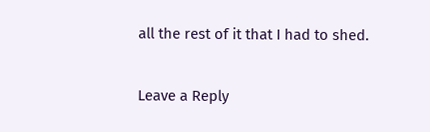all the rest of it that I had to shed.

Leave a Reply